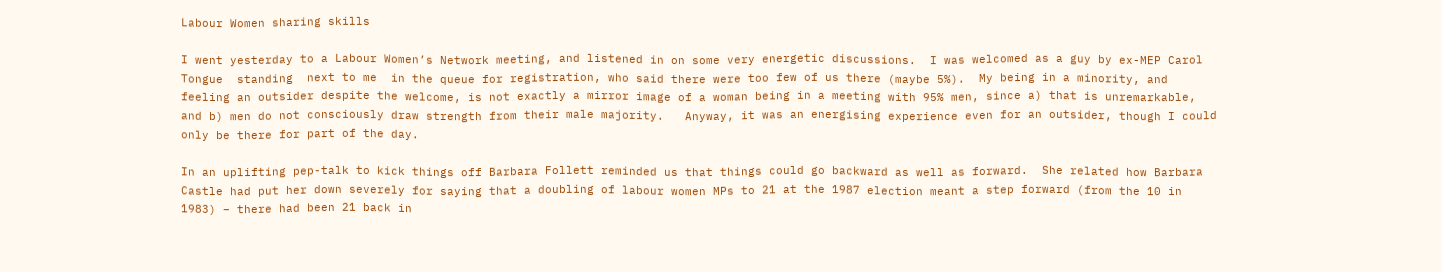Labour Women sharing skills

I went yesterday to a Labour Women’s Network meeting, and listened in on some very energetic discussions.  I was welcomed as a guy by ex-MEP Carol Tongue  standing  next to me  in the queue for registration, who said there were too few of us there (maybe 5%).  My being in a minority, and feeling an outsider despite the welcome, is not exactly a mirror image of a woman being in a meeting with 95% men, since a) that is unremarkable, and b) men do not consciously draw strength from their male majority.   Anyway, it was an energising experience even for an outsider, though I could only be there for part of the day.

In an uplifting pep-talk to kick things off Barbara Follett reminded us that things could go backward as well as forward.  She related how Barbara Castle had put her down severely for saying that a doubling of labour women MPs to 21 at the 1987 election meant a step forward (from the 10 in 1983) – there had been 21 back in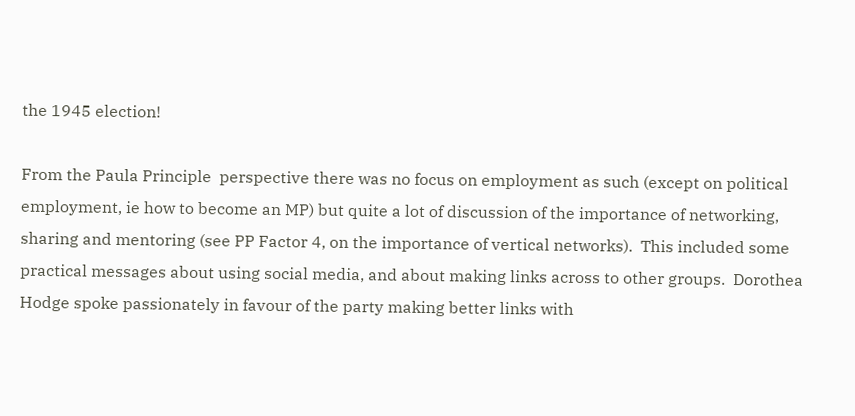the 1945 election!

From the Paula Principle  perspective there was no focus on employment as such (except on political employment, ie how to become an MP) but quite a lot of discussion of the importance of networking, sharing and mentoring (see PP Factor 4, on the importance of vertical networks).  This included some practical messages about using social media, and about making links across to other groups.  Dorothea Hodge spoke passionately in favour of the party making better links with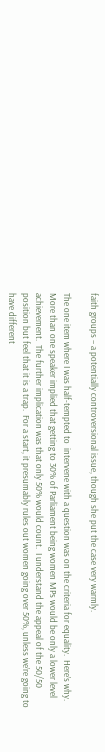faith groups – a potentially controversional issue, though she put the case very warmly.

The one item where I was half-tempted to  intervene with a question was on the criteria for equality.  Here’s why. More than one speaker implied that getting to 30% of Parliament being women MPs would be only a lower level achievement.  The further implication was that only 50% would count.  I understand the appeal of the 50/50 position but feel that it is a trap.  For a start, it presumably rules out women going over 50%, unless we’re going to have different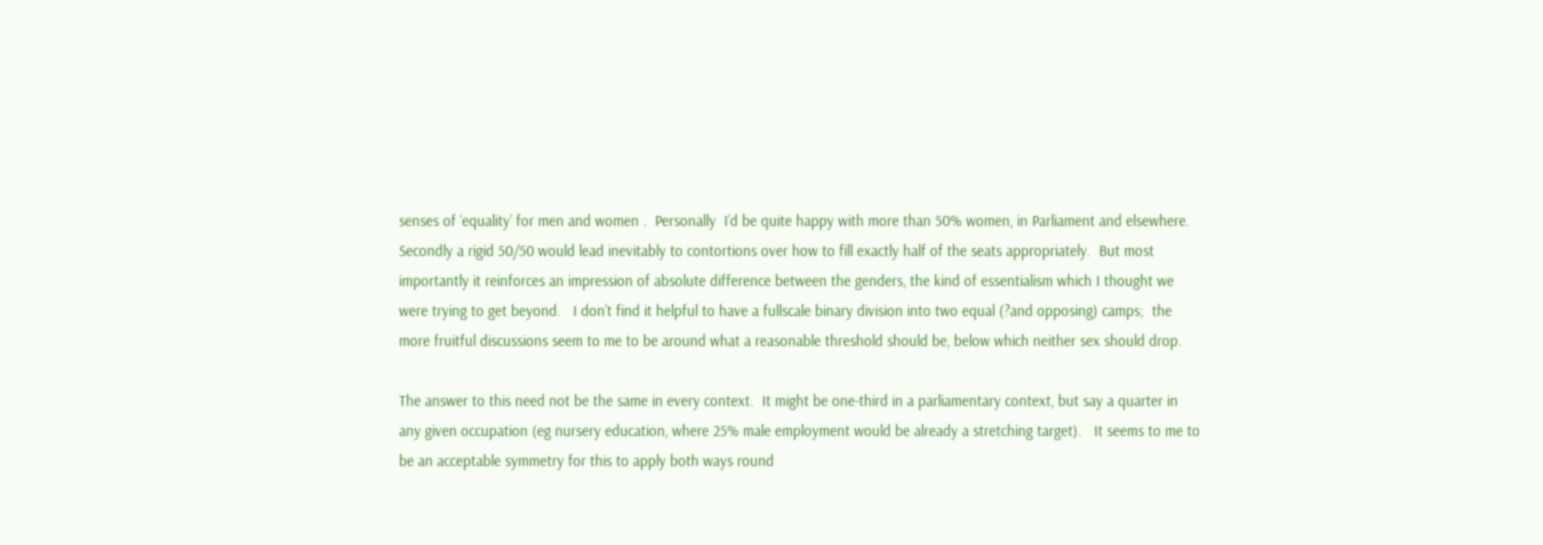senses of ‘equality’ for men and women .  Personally  I’d be quite happy with more than 50% women, in Parliament and elsewhere.  Secondly a rigid 50/50 would lead inevitably to contortions over how to fill exactly half of the seats appropriately.  But most importantly it reinforces an impression of absolute difference between the genders, the kind of essentialism which I thought we were trying to get beyond.   I don’t find it helpful to have a fullscale binary division into two equal (?and opposing) camps;  the more fruitful discussions seem to me to be around what a reasonable threshold should be, below which neither sex should drop.

The answer to this need not be the same in every context.  It might be one-third in a parliamentary context, but say a quarter in any given occupation (eg nursery education, where 25% male employment would be already a stretching target).   It seems to me to be an acceptable symmetry for this to apply both ways round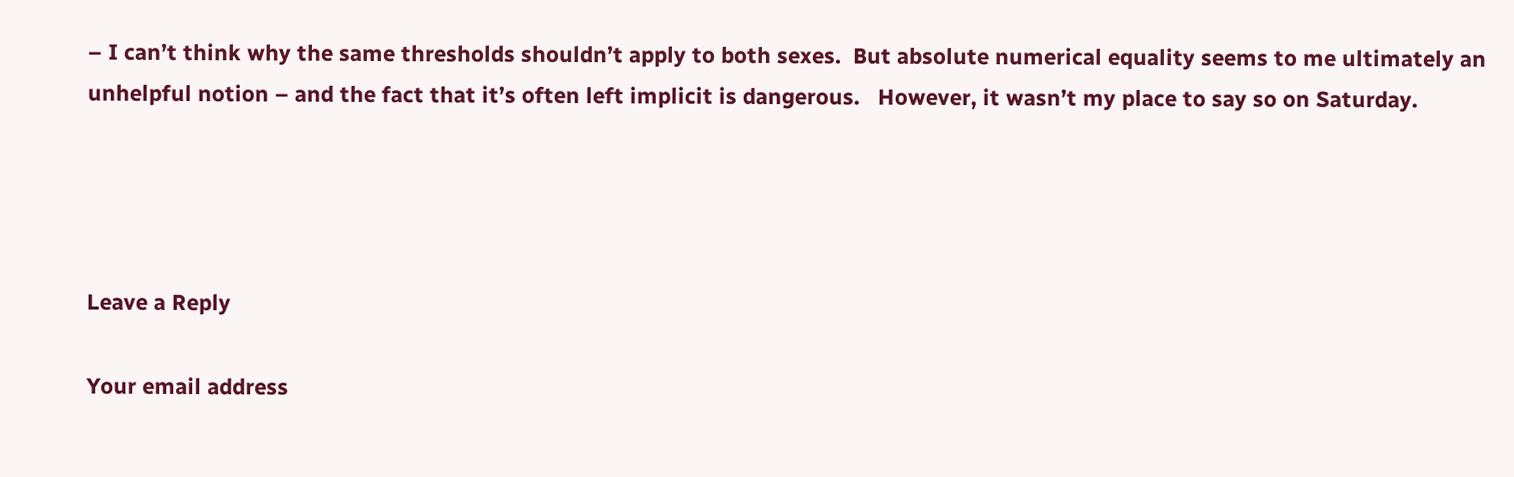– I can’t think why the same thresholds shouldn’t apply to both sexes.  But absolute numerical equality seems to me ultimately an unhelpful notion – and the fact that it’s often left implicit is dangerous.   However, it wasn’t my place to say so on Saturday.




Leave a Reply

Your email address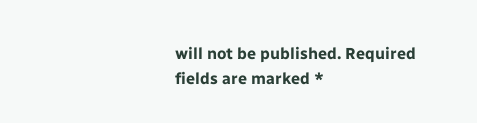will not be published. Required fields are marked *